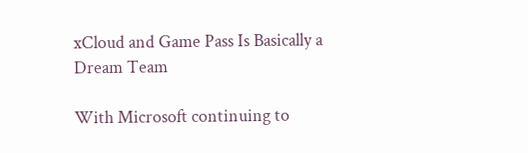xCloud and Game Pass Is Basically a Dream Team

With Microsoft continuing to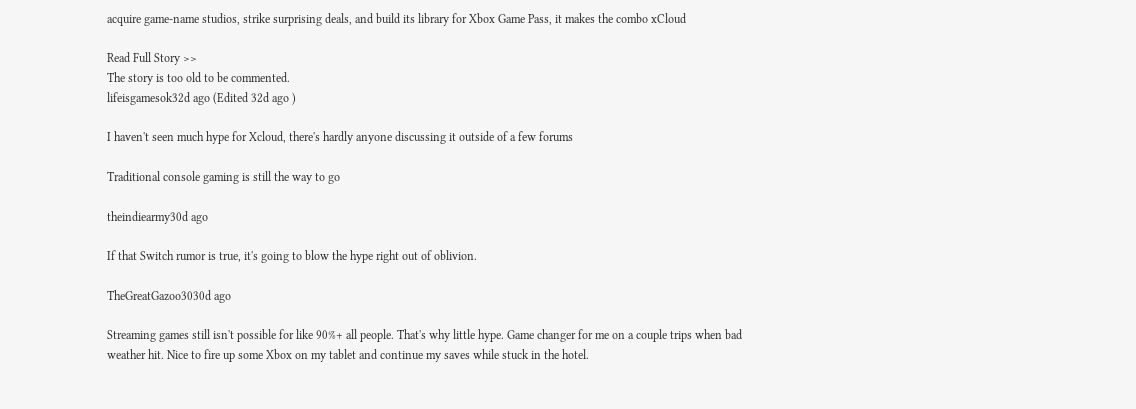acquire game-name studios, strike surprising deals, and build its library for Xbox Game Pass, it makes the combo xCloud

Read Full Story >>
The story is too old to be commented.
lifeisgamesok32d ago (Edited 32d ago )

I haven't seen much hype for Xcloud, there's hardly anyone discussing it outside of a few forums

Traditional console gaming is still the way to go

theindiearmy30d ago

If that Switch rumor is true, it's going to blow the hype right out of oblivion.

TheGreatGazoo3030d ago

Streaming games still isn't possible for like 90%+ all people. That's why little hype. Game changer for me on a couple trips when bad weather hit. Nice to fire up some Xbox on my tablet and continue my saves while stuck in the hotel.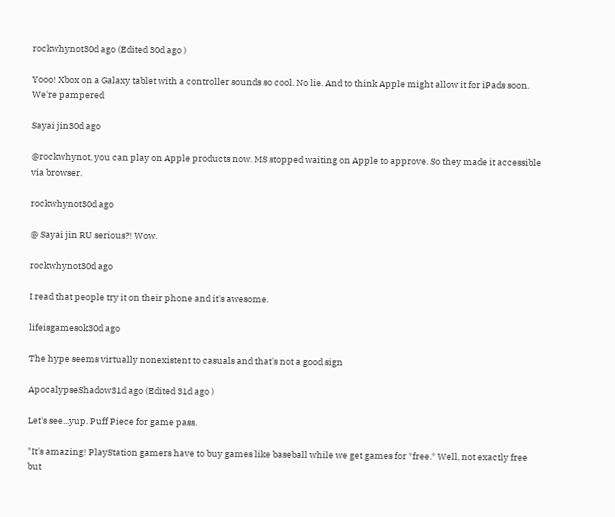rockwhynot30d ago (Edited 30d ago )

Yooo! Xbox on a Galaxy tablet with a controller sounds so cool. No lie. And to think Apple might allow it for iPads soon. We're pampered

Sayai jin30d ago

@rockwhynot, you can play on Apple products now. MS stopped waiting on Apple to approve. So they made it accessible via browser.

rockwhynot30d ago

@ Sayai jin RU serious?! Wow.

rockwhynot30d ago

I read that people try it on their phone and it's awesome.

lifeisgamesok30d ago

The hype seems virtually nonexistent to casuals and that's not a good sign

ApocalypseShadow31d ago (Edited 31d ago )

Let's see...yup. Puff Piece for game pass.

"It's amazing! PlayStation gamers have to buy games like baseball while we get games for *free.* Well, not exactly free but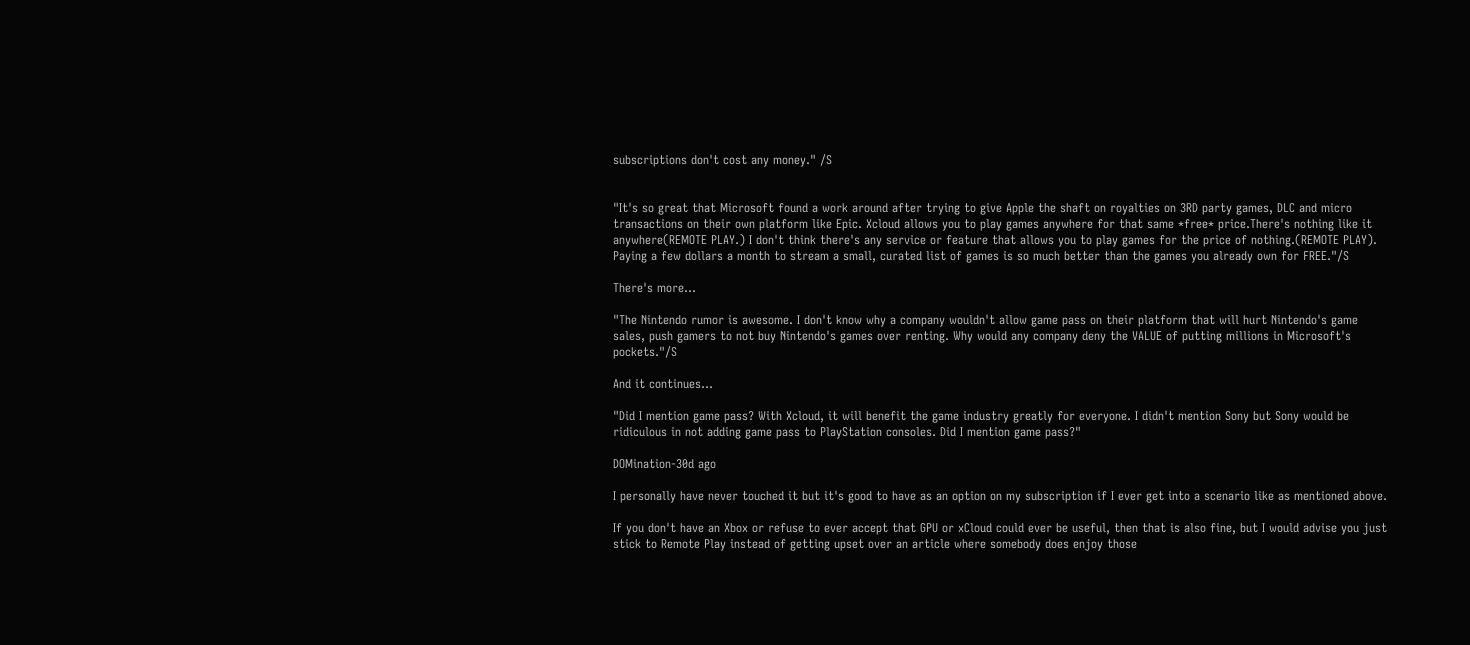subscriptions don't cost any money." /S


"It's so great that Microsoft found a work around after trying to give Apple the shaft on royalties on 3RD party games, DLC and micro transactions on their own platform like Epic. Xcloud allows you to play games anywhere for that same *free* price.There's nothing like it anywhere(REMOTE PLAY.) I don't think there's any service or feature that allows you to play games for the price of nothing.(REMOTE PLAY). Paying a few dollars a month to stream a small, curated list of games is so much better than the games you already own for FREE."/S

There's more...

"The Nintendo rumor is awesome. I don't know why a company wouldn't allow game pass on their platform that will hurt Nintendo's game sales, push gamers to not buy Nintendo's games over renting. Why would any company deny the VALUE of putting millions in Microsoft's pockets."/S

And it continues...

"Did I mention game pass? With Xcloud, it will benefit the game industry greatly for everyone. I didn't mention Sony but Sony would be ridiculous in not adding game pass to PlayStation consoles. Did I mention game pass?"

DOMination-30d ago

I personally have never touched it but it's good to have as an option on my subscription if I ever get into a scenario like as mentioned above.

If you don't have an Xbox or refuse to ever accept that GPU or xCloud could ever be useful, then that is also fine, but I would advise you just stick to Remote Play instead of getting upset over an article where somebody does enjoy those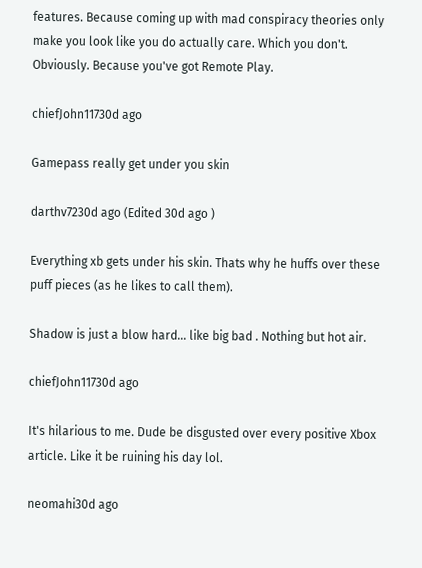features. Because coming up with mad conspiracy theories only make you look like you do actually care. Which you don't. Obviously. Because you've got Remote Play.

chiefJohn11730d ago

Gamepass really get under you skin

darthv7230d ago (Edited 30d ago )

Everything xb gets under his skin. Thats why he huffs over these puff pieces (as he likes to call them).

Shadow is just a blow hard... like big bad . Nothing but hot air.

chiefJohn11730d ago

It's hilarious to me. Dude be disgusted over every positive Xbox article. Like it be ruining his day lol.

neomahi30d ago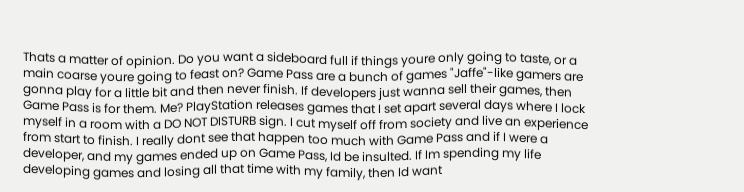Thats a matter of opinion. Do you want a sideboard full if things youre only going to taste, or a main coarse youre going to feast on? Game Pass are a bunch of games "Jaffe"-like gamers are gonna play for a little bit and then never finish. If developers just wanna sell their games, then Game Pass is for them. Me? PlayStation releases games that I set apart several days where I lock myself in a room with a DO NOT DISTURB sign. I cut myself off from society and live an experience from start to finish. I really dont see that happen too much with Game Pass and if I were a developer, and my games ended up on Game Pass, Id be insulted. If Im spending my life developing games and losing all that time with my family, then Id want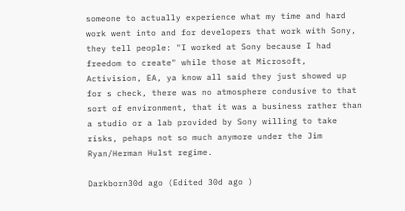someone to actually experience what my time and hard work went into and for developers that work with Sony, they tell people: "I worked at Sony because I had freedom to create" while those at Microsoft, Activision, EA, ya know all said they just showed up for s check, there was no atmosphere condusive to that sort of environment, that it was a business rather than a studio or a lab provided by Sony willing to take risks, pehaps not so much anymore under the Jim Ryan/Herman Hulst regime.

Darkborn30d ago (Edited 30d ago )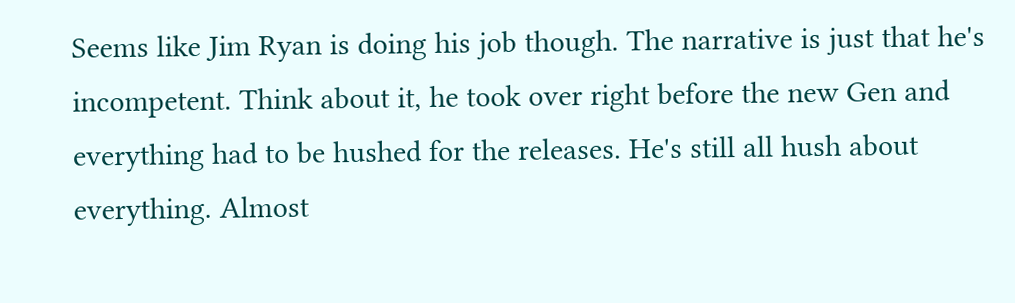Seems like Jim Ryan is doing his job though. The narrative is just that he's incompetent. Think about it, he took over right before the new Gen and everything had to be hushed for the releases. He's still all hush about everything. Almost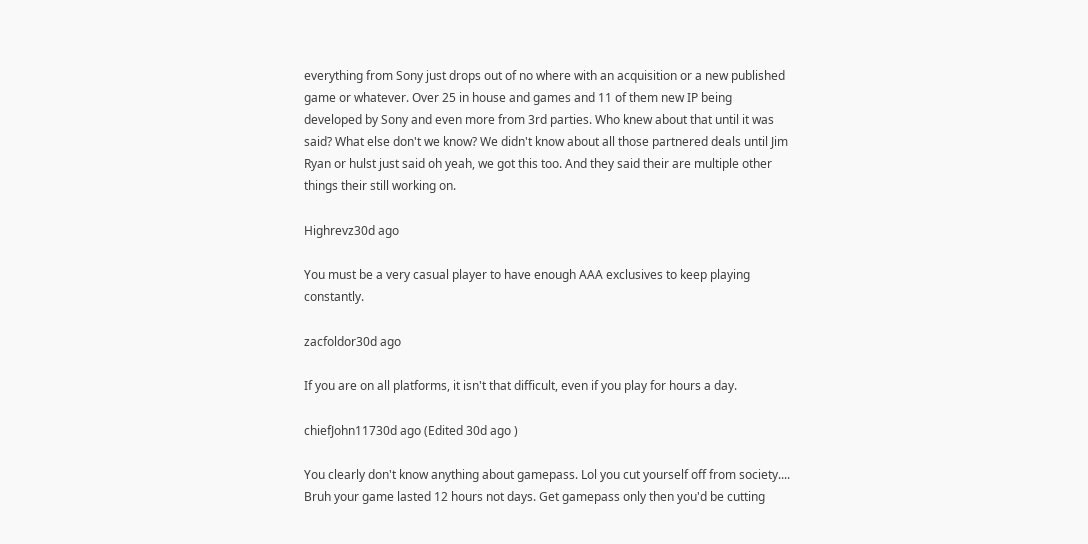everything from Sony just drops out of no where with an acquisition or a new published game or whatever. Over 25 in house and games and 11 of them new IP being developed by Sony and even more from 3rd parties. Who knew about that until it was said? What else don't we know? We didn't know about all those partnered deals until Jim Ryan or hulst just said oh yeah, we got this too. And they said their are multiple other things their still working on.

Highrevz30d ago

You must be a very casual player to have enough AAA exclusives to keep playing constantly.

zacfoldor30d ago

If you are on all platforms, it isn't that difficult, even if you play for hours a day.

chiefJohn11730d ago (Edited 30d ago )

You clearly don't know anything about gamepass. Lol you cut yourself off from society.... Bruh your game lasted 12 hours not days. Get gamepass only then you'd be cutting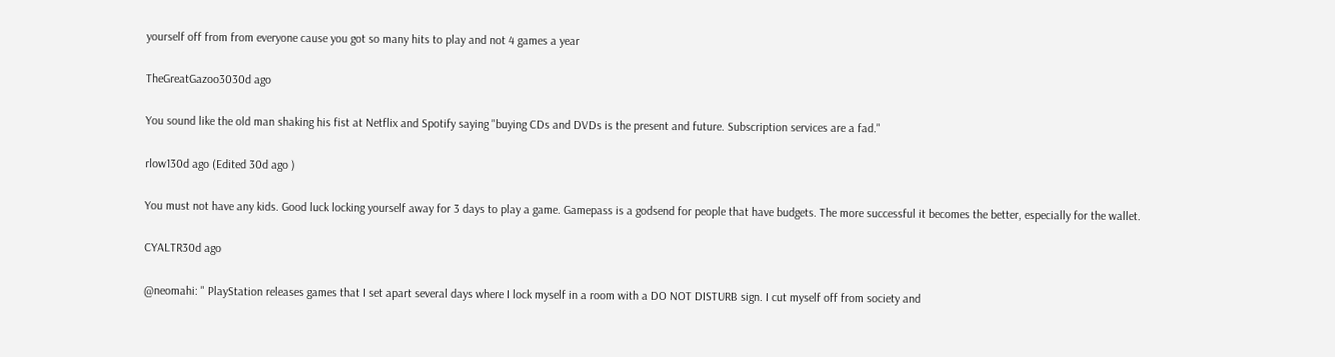yourself off from from everyone cause you got so many hits to play and not 4 games a year

TheGreatGazoo3030d ago

You sound like the old man shaking his fist at Netflix and Spotify saying "buying CDs and DVDs is the present and future. Subscription services are a fad."

rlow130d ago (Edited 30d ago )

You must not have any kids. Good luck locking yourself away for 3 days to play a game. Gamepass is a godsend for people that have budgets. The more successful it becomes the better, especially for the wallet.

CYALTR30d ago

@neomahi: " PlayStation releases games that I set apart several days where I lock myself in a room with a DO NOT DISTURB sign. I cut myself off from society and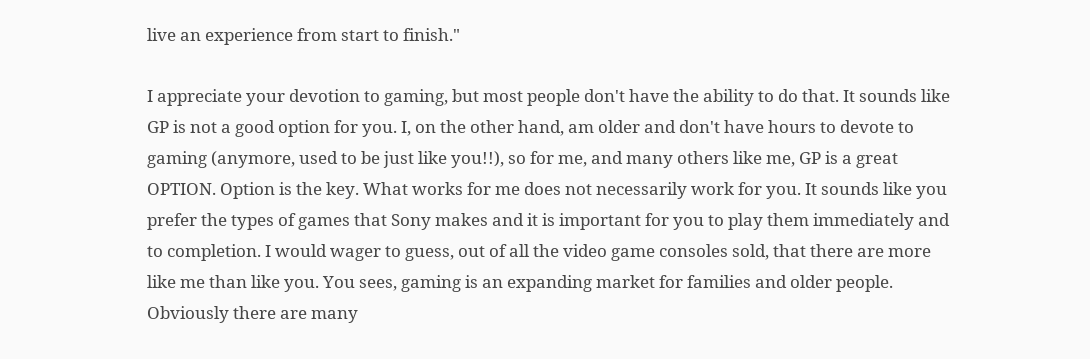live an experience from start to finish."

I appreciate your devotion to gaming, but most people don't have the ability to do that. It sounds like GP is not a good option for you. I, on the other hand, am older and don't have hours to devote to gaming (anymore, used to be just like you!!), so for me, and many others like me, GP is a great OPTION. Option is the key. What works for me does not necessarily work for you. It sounds like you prefer the types of games that Sony makes and it is important for you to play them immediately and to completion. I would wager to guess, out of all the video game consoles sold, that there are more like me than like you. You sees, gaming is an expanding market for families and older people. Obviously there are many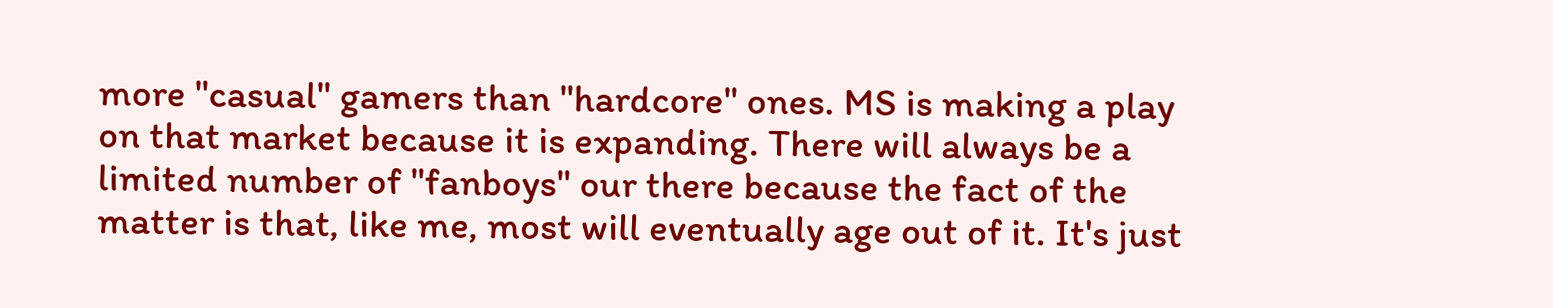more "casual" gamers than "hardcore" ones. MS is making a play on that market because it is expanding. There will always be a limited number of "fanboys" our there because the fact of the matter is that, like me, most will eventually age out of it. It's just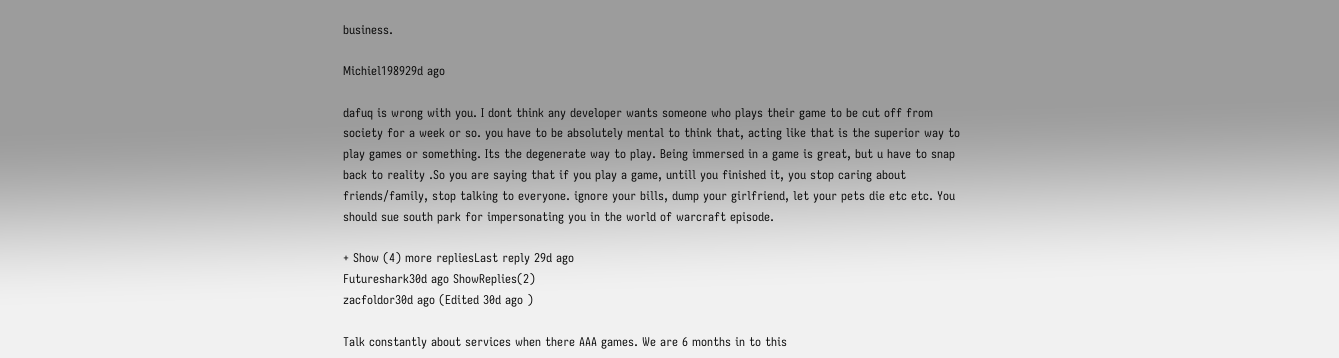business.

Michiel198929d ago

dafuq is wrong with you. I dont think any developer wants someone who plays their game to be cut off from society for a week or so. you have to be absolutely mental to think that, acting like that is the superior way to play games or something. Its the degenerate way to play. Being immersed in a game is great, but u have to snap back to reality .So you are saying that if you play a game, untill you finished it, you stop caring about friends/family, stop talking to everyone. ignore your bills, dump your girlfriend, let your pets die etc etc. You should sue south park for impersonating you in the world of warcraft episode.

+ Show (4) more repliesLast reply 29d ago
Futureshark30d ago ShowReplies(2)
zacfoldor30d ago (Edited 30d ago )

Talk constantly about services when there AAA games. We are 6 months in to this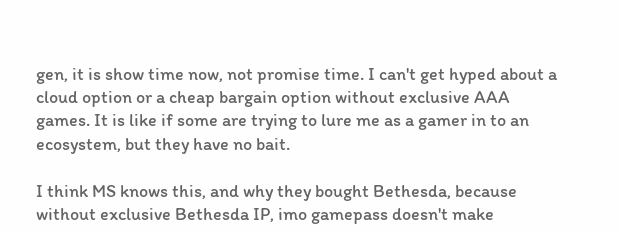gen, it is show time now, not promise time. I can't get hyped about a cloud option or a cheap bargain option without exclusive AAA games. It is like if some are trying to lure me as a gamer in to an ecosystem, but they have no bait.

I think MS knows this, and why they bought Bethesda, because without exclusive Bethesda IP, imo gamepass doesn't make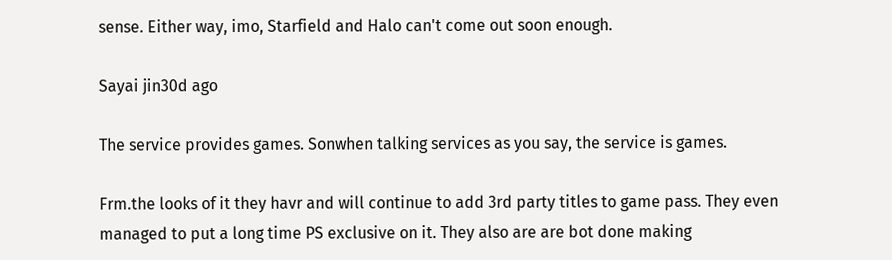sense. Either way, imo, Starfield and Halo can't come out soon enough.

Sayai jin30d ago

The service provides games. Sonwhen talking services as you say, the service is games.

Frm.the looks of it they havr and will continue to add 3rd party titles to game pass. They even managed to put a long time PS exclusive on it. They also are are bot done making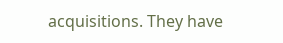acquisitions. They have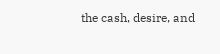the cash, desire, and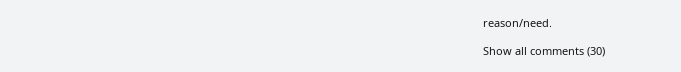reason/need.

Show all comments (30)